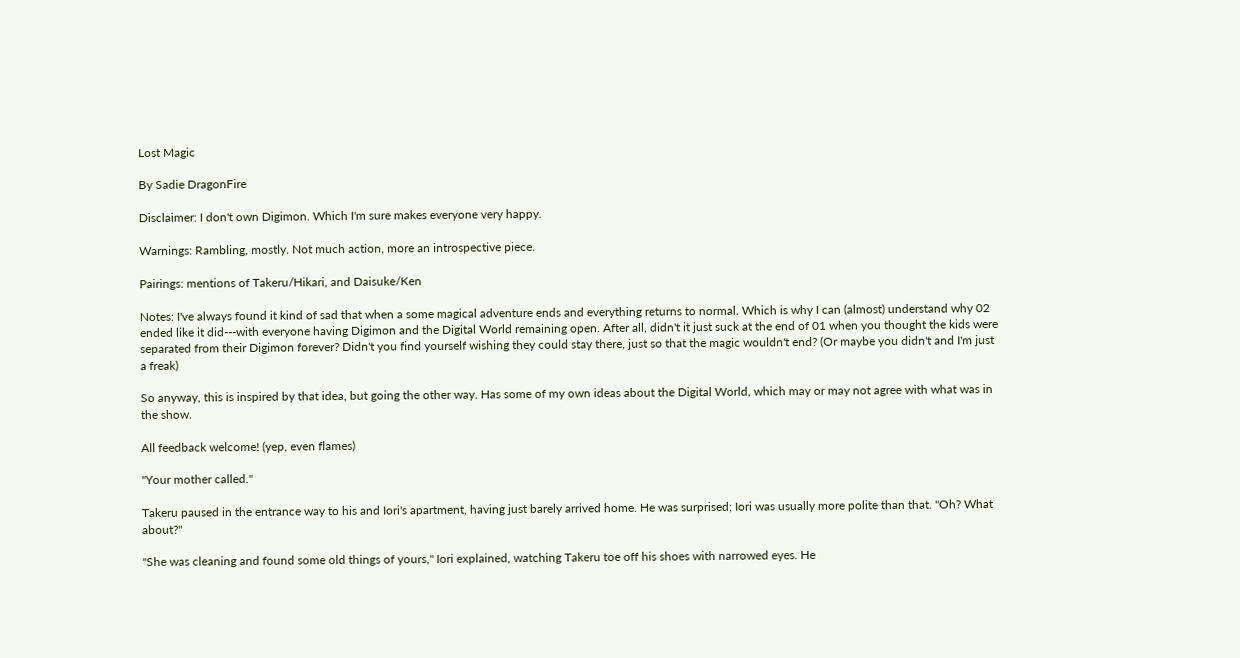Lost Magic

By Sadie DragonFire

Disclaimer: I don't own Digimon. Which I'm sure makes everyone very happy.

Warnings: Rambling, mostly. Not much action, more an introspective piece.

Pairings: mentions of Takeru/Hikari, and Daisuke/Ken

Notes: I've always found it kind of sad that when a some magical adventure ends and everything returns to normal. Which is why I can (almost) understand why 02 ended like it did---with everyone having Digimon and the Digital World remaining open. After all, didn't it just suck at the end of 01 when you thought the kids were separated from their Digimon forever? Didn't you find yourself wishing they could stay there, just so that the magic wouldn't end? (Or maybe you didn't and I'm just a freak)

So anyway, this is inspired by that idea, but going the other way. Has some of my own ideas about the Digital World, which may or may not agree with what was in the show.

All feedback welcome! (yep, even flames)

"Your mother called."

Takeru paused in the entrance way to his and Iori's apartment, having just barely arrived home. He was surprised; Iori was usually more polite than that. "Oh? What about?"

"She was cleaning and found some old things of yours," Iori explained, watching Takeru toe off his shoes with narrowed eyes. He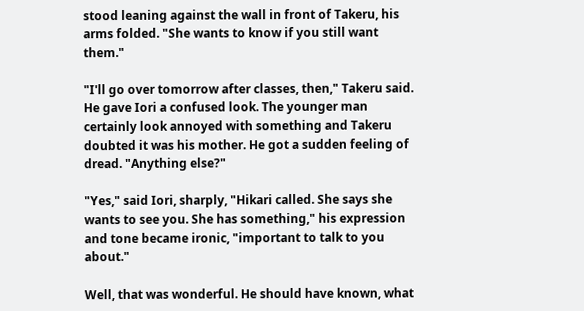stood leaning against the wall in front of Takeru, his arms folded. "She wants to know if you still want them."

"I'll go over tomorrow after classes, then," Takeru said. He gave Iori a confused look. The younger man certainly look annoyed with something and Takeru doubted it was his mother. He got a sudden feeling of dread. "Anything else?"

"Yes," said Iori, sharply, "Hikari called. She says she wants to see you. She has something," his expression and tone became ironic, "important to talk to you about."

Well, that was wonderful. He should have known, what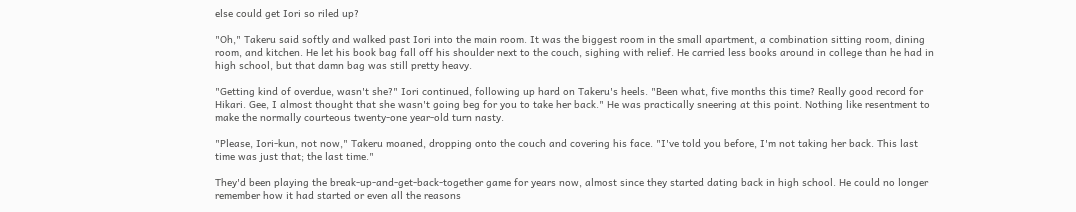else could get Iori so riled up?

"Oh," Takeru said softly and walked past Iori into the main room. It was the biggest room in the small apartment, a combination sitting room, dining room, and kitchen. He let his book bag fall off his shoulder next to the couch, sighing with relief. He carried less books around in college than he had in high school, but that damn bag was still pretty heavy.

"Getting kind of overdue, wasn't she?" Iori continued, following up hard on Takeru's heels. "Been what, five months this time? Really good record for Hikari. Gee, I almost thought that she wasn't going beg for you to take her back." He was practically sneering at this point. Nothing like resentment to make the normally courteous twenty-one year-old turn nasty.

"Please, Iori-kun, not now," Takeru moaned, dropping onto the couch and covering his face. "I've told you before, I'm not taking her back. This last time was just that; the last time."

They'd been playing the break-up-and-get-back-together game for years now, almost since they started dating back in high school. He could no longer remember how it had started or even all the reasons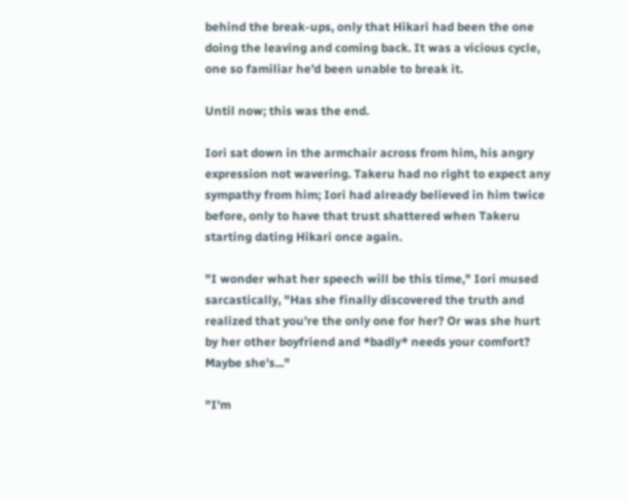behind the break-ups, only that Hikari had been the one doing the leaving and coming back. It was a vicious cycle, one so familiar he'd been unable to break it.

Until now; this was the end.

Iori sat down in the armchair across from him, his angry expression not wavering. Takeru had no right to expect any sympathy from him; Iori had already believed in him twice before, only to have that trust shattered when Takeru starting dating Hikari once again.

"I wonder what her speech will be this time," Iori mused sarcastically, "Has she finally discovered the truth and realized that you're the only one for her? Or was she hurt by her other boyfriend and *badly* needs your comfort? Maybe she's..."

"I'm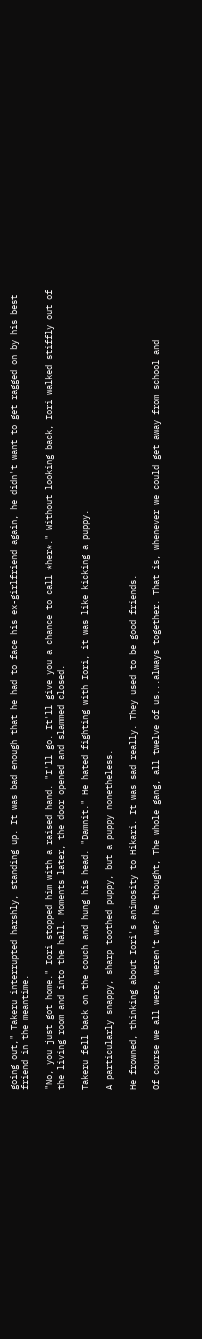going out," Takeru interrupted harshly, standing up. It was bad enough that he had to face his ex-girlfriend again, he didn't want to get ragged on by his best friend in the meantime.

"No, you just got home." Iori stopped him with a raised hand. "I'll go. It'll give you a chance to call *her*." Without looking back, Iori walked stiffly out of the living room and into the hall. Moments later, the door opened and slammed closed.

Takeru fell back on the couch and hung his head. "Damnit." He hated fighting with Iori, it was like kicking a puppy.

A particularly snappy, sharp toothed puppy, but a puppy nonetheless.

He frowned, thinking about Iori's animosity to Hikari. It was sad really. They used to be good friends.

Of course we all were, weren't we? he thought, The whole gang, all twelve of us...always together. That is, whenever we could get away from school and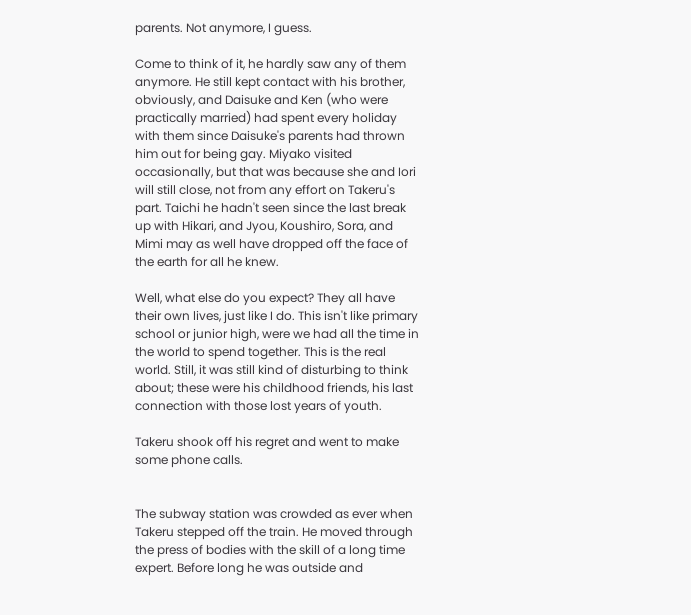parents. Not anymore, I guess.

Come to think of it, he hardly saw any of them anymore. He still kept contact with his brother, obviously, and Daisuke and Ken (who were practically married) had spent every holiday with them since Daisuke's parents had thrown him out for being gay. Miyako visited occasionally, but that was because she and Iori will still close, not from any effort on Takeru's part. Taichi he hadn't seen since the last break up with Hikari, and Jyou, Koushiro, Sora, and Mimi may as well have dropped off the face of the earth for all he knew.

Well, what else do you expect? They all have their own lives, just like I do. This isn't like primary school or junior high, were we had all the time in the world to spend together. This is the real world. Still, it was still kind of disturbing to think about; these were his childhood friends, his last connection with those lost years of youth.

Takeru shook off his regret and went to make some phone calls.


The subway station was crowded as ever when Takeru stepped off the train. He moved through the press of bodies with the skill of a long time expert. Before long he was outside and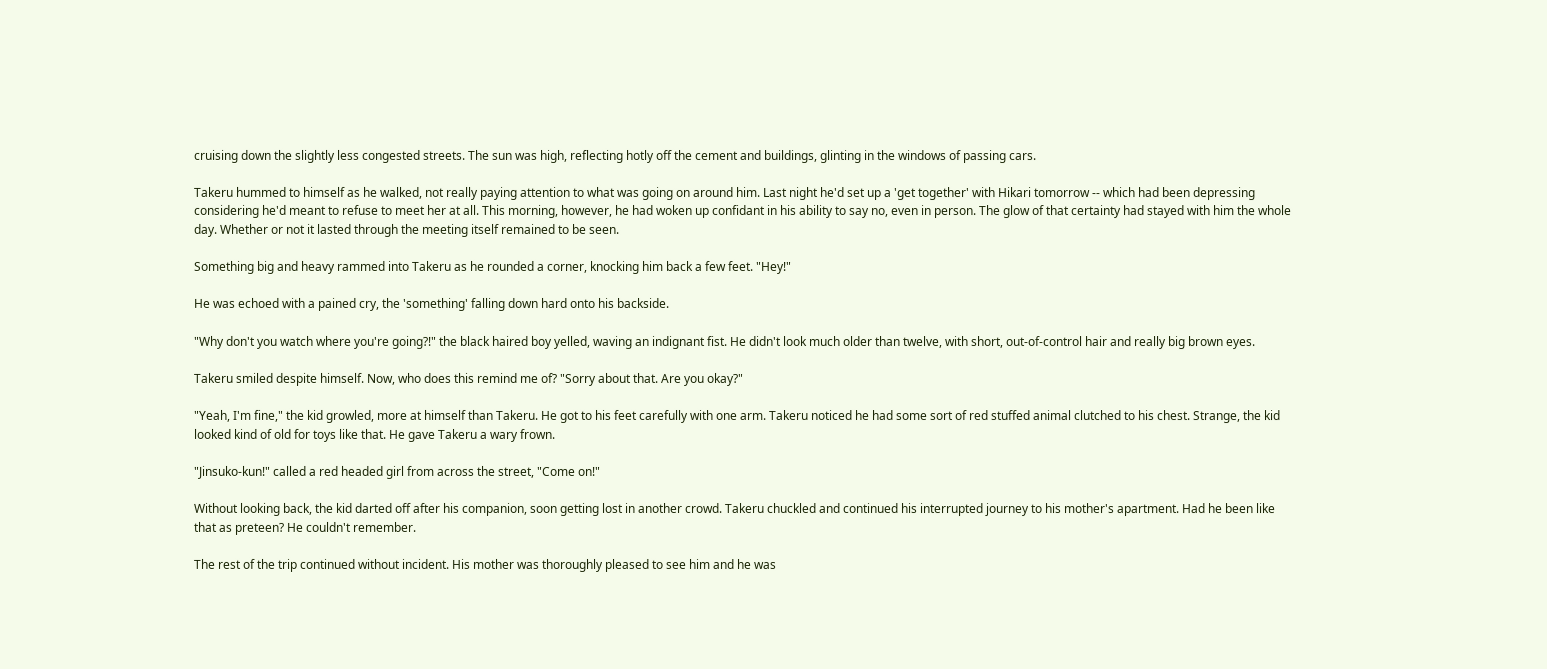cruising down the slightly less congested streets. The sun was high, reflecting hotly off the cement and buildings, glinting in the windows of passing cars.

Takeru hummed to himself as he walked, not really paying attention to what was going on around him. Last night he'd set up a 'get together' with Hikari tomorrow -- which had been depressing considering he'd meant to refuse to meet her at all. This morning, however, he had woken up confidant in his ability to say no, even in person. The glow of that certainty had stayed with him the whole day. Whether or not it lasted through the meeting itself remained to be seen.

Something big and heavy rammed into Takeru as he rounded a corner, knocking him back a few feet. "Hey!"

He was echoed with a pained cry, the 'something' falling down hard onto his backside.

"Why don't you watch where you're going?!" the black haired boy yelled, waving an indignant fist. He didn't look much older than twelve, with short, out-of-control hair and really big brown eyes.

Takeru smiled despite himself. Now, who does this remind me of? "Sorry about that. Are you okay?"

"Yeah, I'm fine," the kid growled, more at himself than Takeru. He got to his feet carefully with one arm. Takeru noticed he had some sort of red stuffed animal clutched to his chest. Strange, the kid looked kind of old for toys like that. He gave Takeru a wary frown.

"Jinsuko-kun!" called a red headed girl from across the street, "Come on!"

Without looking back, the kid darted off after his companion, soon getting lost in another crowd. Takeru chuckled and continued his interrupted journey to his mother's apartment. Had he been like that as preteen? He couldn't remember.

The rest of the trip continued without incident. His mother was thoroughly pleased to see him and he was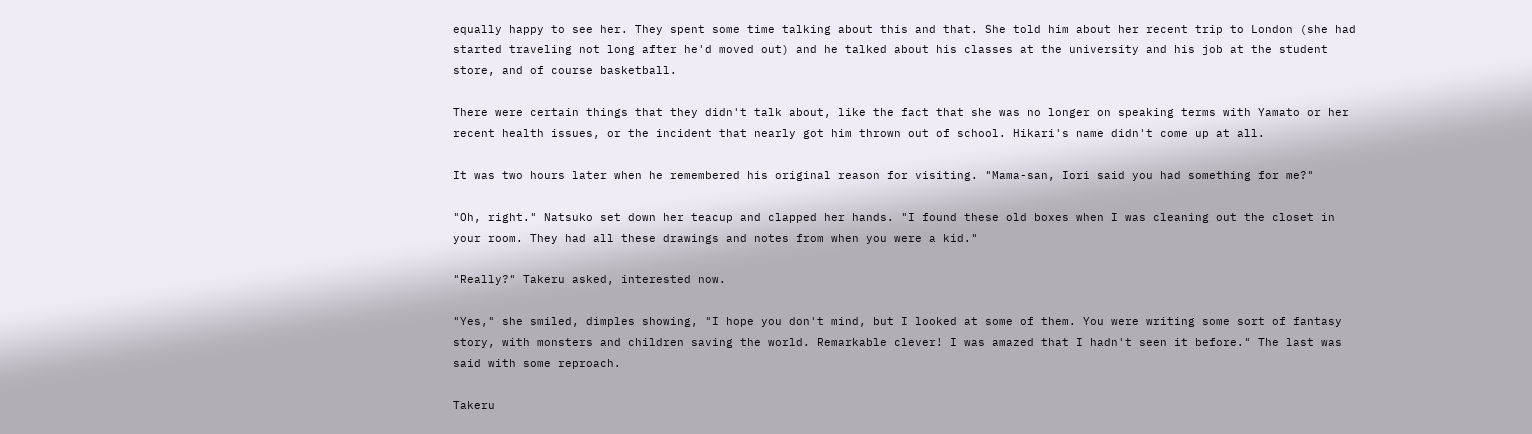equally happy to see her. They spent some time talking about this and that. She told him about her recent trip to London (she had started traveling not long after he'd moved out) and he talked about his classes at the university and his job at the student store, and of course basketball.

There were certain things that they didn't talk about, like the fact that she was no longer on speaking terms with Yamato or her recent health issues, or the incident that nearly got him thrown out of school. Hikari's name didn't come up at all.

It was two hours later when he remembered his original reason for visiting. "Mama-san, Iori said you had something for me?"

"Oh, right." Natsuko set down her teacup and clapped her hands. "I found these old boxes when I was cleaning out the closet in your room. They had all these drawings and notes from when you were a kid."

"Really?" Takeru asked, interested now.

"Yes," she smiled, dimples showing, "I hope you don't mind, but I looked at some of them. You were writing some sort of fantasy story, with monsters and children saving the world. Remarkable clever! I was amazed that I hadn't seen it before." The last was said with some reproach.

Takeru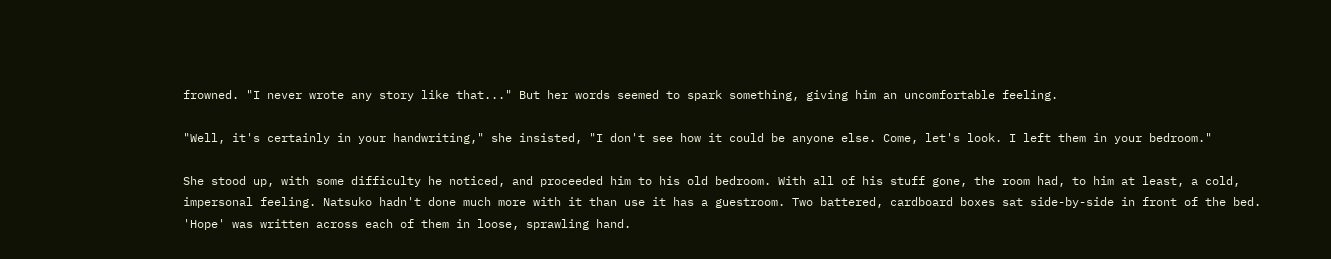frowned. "I never wrote any story like that..." But her words seemed to spark something, giving him an uncomfortable feeling.

"Well, it's certainly in your handwriting," she insisted, "I don't see how it could be anyone else. Come, let's look. I left them in your bedroom."

She stood up, with some difficulty he noticed, and proceeded him to his old bedroom. With all of his stuff gone, the room had, to him at least, a cold, impersonal feeling. Natsuko hadn't done much more with it than use it has a guestroom. Two battered, cardboard boxes sat side-by-side in front of the bed. 'Hope' was written across each of them in loose, sprawling hand.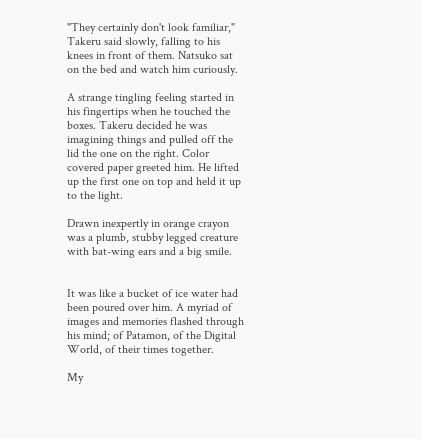"They certainly don't look familiar," Takeru said slowly, falling to his knees in front of them. Natsuko sat on the bed and watch him curiously.

A strange tingling feeling started in his fingertips when he touched the boxes. Takeru decided he was imagining things and pulled off the lid the one on the right. Color covered paper greeted him. He lifted up the first one on top and held it up to the light.

Drawn inexpertly in orange crayon was a plumb, stubby legged creature with bat-wing ears and a big smile.


It was like a bucket of ice water had been poured over him. A myriad of images and memories flashed through his mind; of Patamon, of the Digital World, of their times together.

My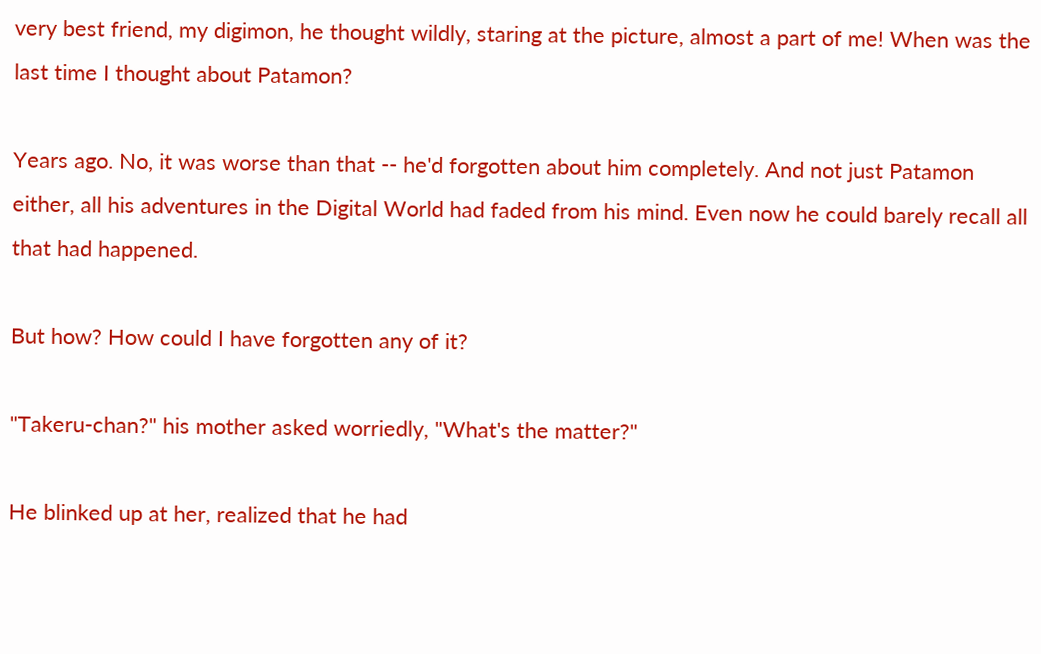very best friend, my digimon, he thought wildly, staring at the picture, almost a part of me! When was the last time I thought about Patamon?

Years ago. No, it was worse than that -- he'd forgotten about him completely. And not just Patamon either, all his adventures in the Digital World had faded from his mind. Even now he could barely recall all that had happened.

But how? How could I have forgotten any of it?

"Takeru-chan?" his mother asked worriedly, "What's the matter?"

He blinked up at her, realized that he had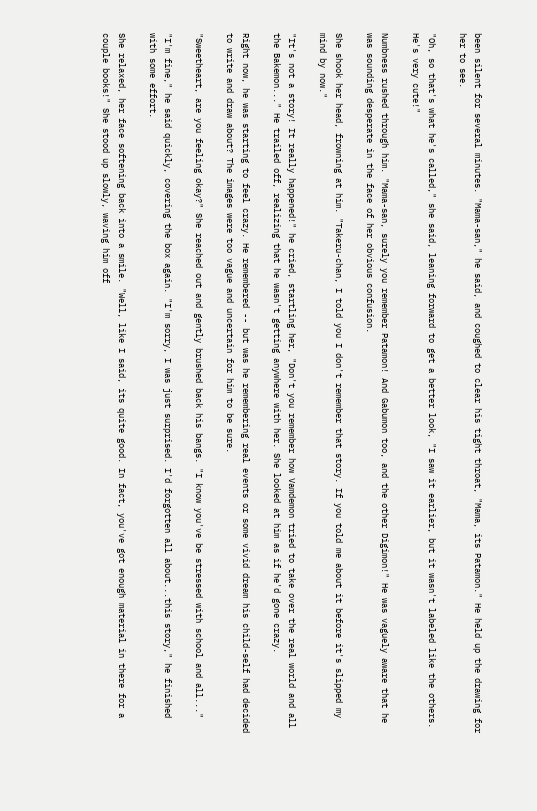been silent for several minutes. "Mama-san," he said, and coughed to clear his tight throat, "Mama, its Patamon." He held up the drawing for her to see.

"Oh, so that's what he's called," she said, leaning forward to get a better look, "I saw it earlier, but it wasn't labeled like the others. He's very cute!"

Numbness rushed through him. "Mama-san, surely you remember Patamon! And Gabumon too, and the other Digimon!" He was vaguely aware that he was sounding desperate in the face of her obvious confusion.

She shook her head, frowning at him. "Takeru-chan, I told you I don't remember that story. If you told me about it before it's slipped my mind by now."

"It's not a story! It really happened!" he cried, startling her, "Don't you remember how Vamdemon tried to take over the real world and all the Bakemon..." He trailed off, realizing that he wasn't getting anywhere with her. She looked at him as if he'd gone crazy.

Right now, he was starting to feel crazy. He remembered -- but was he remembering real events or some vivid dream his child-self had decided to write and draw about? The images were too vague and uncertain for him to be sure.

"Sweetheart, are you feeling okay?" She reached out and gently brushed back his bangs. "I know you've be stressed with school and all..."

"I'm fine," he said quickly, covering the box again. "I'm sorry, I was just surprised. I'd forgotten all about...this story," he finished with some effort.

She relaxed, her face softening back into a smile. "Well, like I said, its quite good. In fact, you've got enough material in there for a couple books!" She stood up slowly, waving him off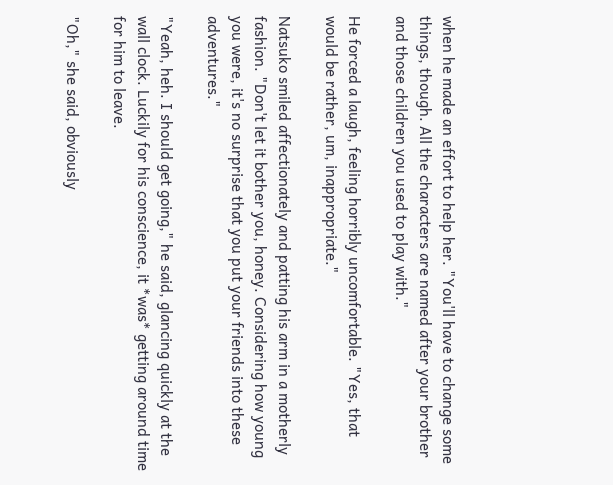when he made an effort to help her. "You'll have to change some things, though. All the characters are named after your brother and those children you used to play with."

He forced a laugh, feeling horribly uncomfortable. "Yes, that would be rather, um, inappropriate."

Natsuko smiled affectionately and patting his arm in a motherly fashion. "Don't let it bother you, honey. Considering how young you were, it's no surprise that you put your friends into these adventures."

"Yeah, heh. I should get going," he said, glancing quickly at the wall clock. Luckily for his conscience, it *was* getting around time for him to leave.

"Oh," she said, obviously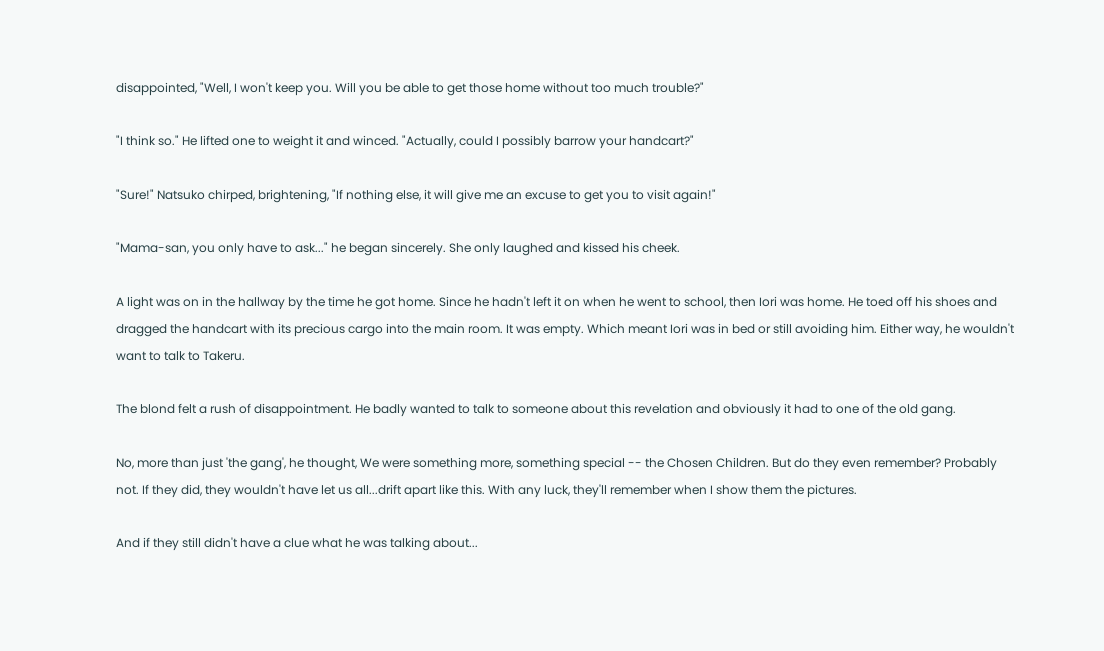disappointed, "Well, I won't keep you. Will you be able to get those home without too much trouble?"

"I think so." He lifted one to weight it and winced. "Actually, could I possibly barrow your handcart?"

"Sure!" Natsuko chirped, brightening, "If nothing else, it will give me an excuse to get you to visit again!"

"Mama-san, you only have to ask..." he began sincerely. She only laughed and kissed his cheek.

A light was on in the hallway by the time he got home. Since he hadn't left it on when he went to school, then Iori was home. He toed off his shoes and dragged the handcart with its precious cargo into the main room. It was empty. Which meant Iori was in bed or still avoiding him. Either way, he wouldn't want to talk to Takeru.

The blond felt a rush of disappointment. He badly wanted to talk to someone about this revelation and obviously it had to one of the old gang.

No, more than just 'the gang', he thought, We were something more, something special -- the Chosen Children. But do they even remember? Probably not. If they did, they wouldn't have let us all...drift apart like this. With any luck, they'll remember when I show them the pictures.

And if they still didn't have a clue what he was talking about...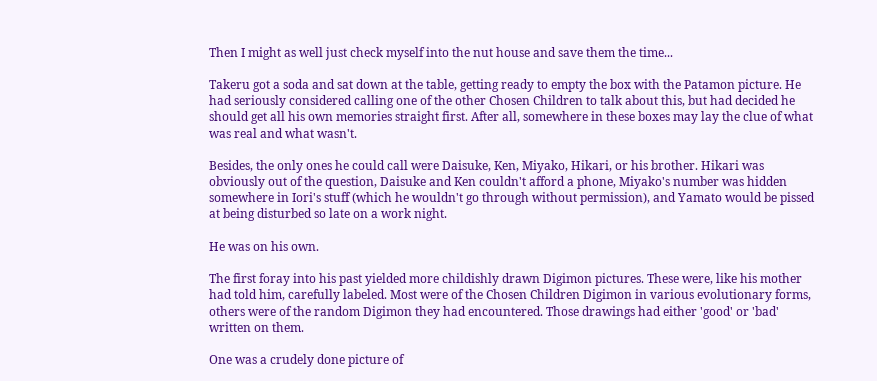Then I might as well just check myself into the nut house and save them the time...

Takeru got a soda and sat down at the table, getting ready to empty the box with the Patamon picture. He had seriously considered calling one of the other Chosen Children to talk about this, but had decided he should get all his own memories straight first. After all, somewhere in these boxes may lay the clue of what was real and what wasn't.

Besides, the only ones he could call were Daisuke, Ken, Miyako, Hikari, or his brother. Hikari was obviously out of the question, Daisuke and Ken couldn't afford a phone, Miyako's number was hidden somewhere in Iori's stuff (which he wouldn't go through without permission), and Yamato would be pissed at being disturbed so late on a work night.

He was on his own.

The first foray into his past yielded more childishly drawn Digimon pictures. These were, like his mother had told him, carefully labeled. Most were of the Chosen Children Digimon in various evolutionary forms, others were of the random Digimon they had encountered. Those drawings had either 'good' or 'bad' written on them.

One was a crudely done picture of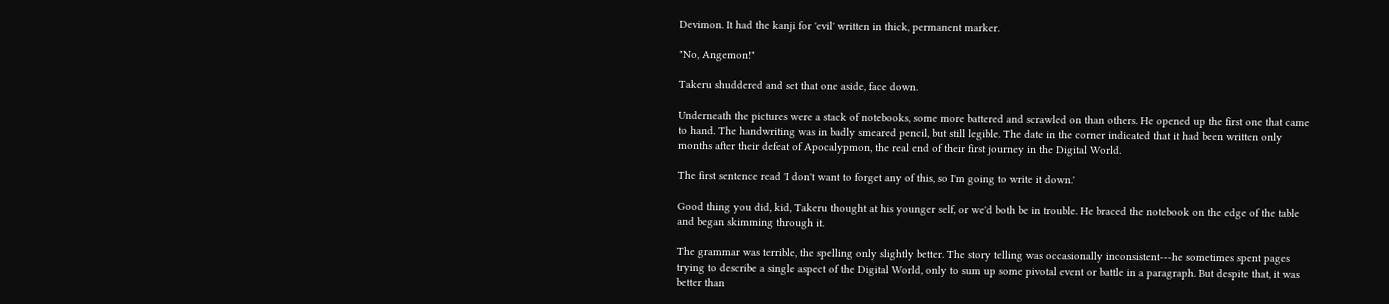Devimon. It had the kanji for 'evil' written in thick, permanent marker.

"No, Angemon!"

Takeru shuddered and set that one aside, face down.

Underneath the pictures were a stack of notebooks, some more battered and scrawled on than others. He opened up the first one that came to hand. The handwriting was in badly smeared pencil, but still legible. The date in the corner indicated that it had been written only months after their defeat of Apocalypmon, the real end of their first journey in the Digital World.

The first sentence read 'I don't want to forget any of this, so I'm going to write it down.'

Good thing you did, kid, Takeru thought at his younger self, or we'd both be in trouble. He braced the notebook on the edge of the table and began skimming through it.

The grammar was terrible, the spelling only slightly better. The story telling was occasionally inconsistent---he sometimes spent pages trying to describe a single aspect of the Digital World, only to sum up some pivotal event or battle in a paragraph. But despite that, it was better than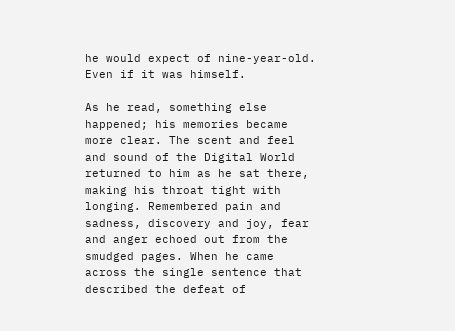he would expect of nine-year-old. Even if it was himself.

As he read, something else happened; his memories became more clear. The scent and feel and sound of the Digital World returned to him as he sat there, making his throat tight with longing. Remembered pain and sadness, discovery and joy, fear and anger echoed out from the smudged pages. When he came across the single sentence that described the defeat of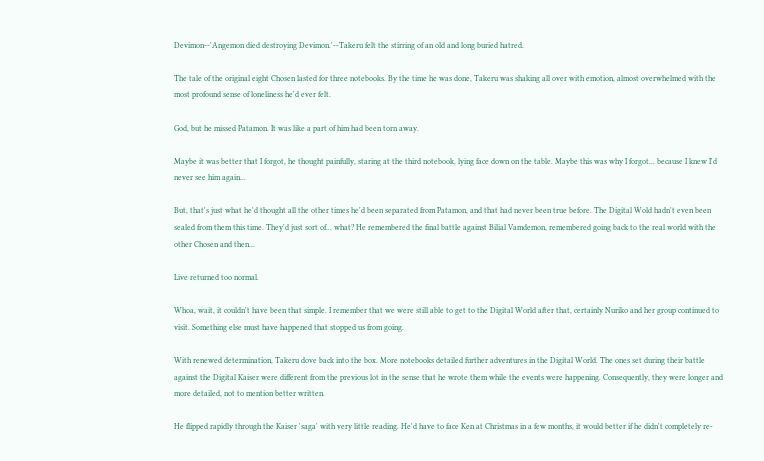Devimon--'Angemon died destroying Devimon.'--Takeru felt the stirring of an old and long buried hatred.

The tale of the original eight Chosen lasted for three notebooks. By the time he was done, Takeru was shaking all over with emotion, almost overwhelmed with the most profound sense of loneliness he'd ever felt.

God, but he missed Patamon. It was like a part of him had been torn away.

Maybe it was better that I forgot, he thought painfully, staring at the third notebook, lying face down on the table. Maybe this was why I forgot... because I knew I'd never see him again...

But, that's just what he'd thought all the other times he'd been separated from Patamon, and that had never been true before. The Digital Wold hadn't even been sealed from them this time. They'd just sort of... what? He remembered the final battle against Bilial Vamdemon, remembered going back to the real world with the other Chosen and then...

Live returned too normal.

Whoa, wait, it couldn't have been that simple. I remember that we were still able to get to the Digital World after that, certainly Nuriko and her group continued to visit. Something else must have happened that stopped us from going.

With renewed determination, Takeru dove back into the box. More notebooks detailed further adventures in the Digital World. The ones set during their battle against the Digital Kaiser were different from the previous lot in the sense that he wrote them while the events were happening. Consequently, they were longer and more detailed, not to mention better written.

He flipped rapidly through the Kaiser 'saga' with very little reading. He'd have to face Ken at Christmas in a few months, it would better if he didn't completely re-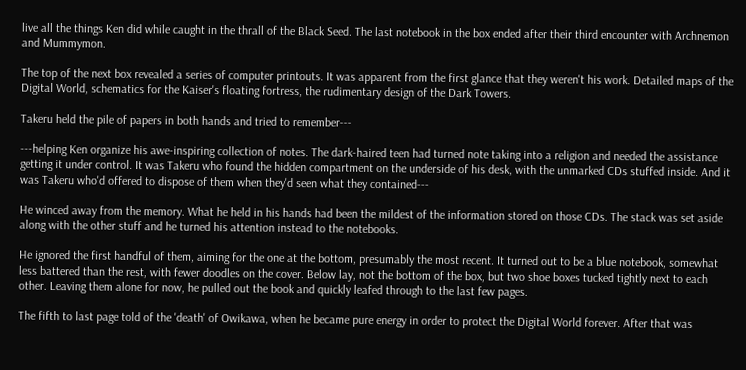live all the things Ken did while caught in the thrall of the Black Seed. The last notebook in the box ended after their third encounter with Archnemon and Mummymon.

The top of the next box revealed a series of computer printouts. It was apparent from the first glance that they weren't his work. Detailed maps of the Digital World, schematics for the Kaiser's floating fortress, the rudimentary design of the Dark Towers.

Takeru held the pile of papers in both hands and tried to remember---

---helping Ken organize his awe-inspiring collection of notes. The dark-haired teen had turned note taking into a religion and needed the assistance getting it under control. It was Takeru who found the hidden compartment on the underside of his desk, with the unmarked CDs stuffed inside. And it was Takeru who'd offered to dispose of them when they'd seen what they contained---

He winced away from the memory. What he held in his hands had been the mildest of the information stored on those CDs. The stack was set aside along with the other stuff and he turned his attention instead to the notebooks.

He ignored the first handful of them, aiming for the one at the bottom, presumably the most recent. It turned out to be a blue notebook, somewhat less battered than the rest, with fewer doodles on the cover. Below lay, not the bottom of the box, but two shoe boxes tucked tightly next to each other. Leaving them alone for now, he pulled out the book and quickly leafed through to the last few pages.

The fifth to last page told of the 'death' of Owikawa, when he became pure energy in order to protect the Digital World forever. After that was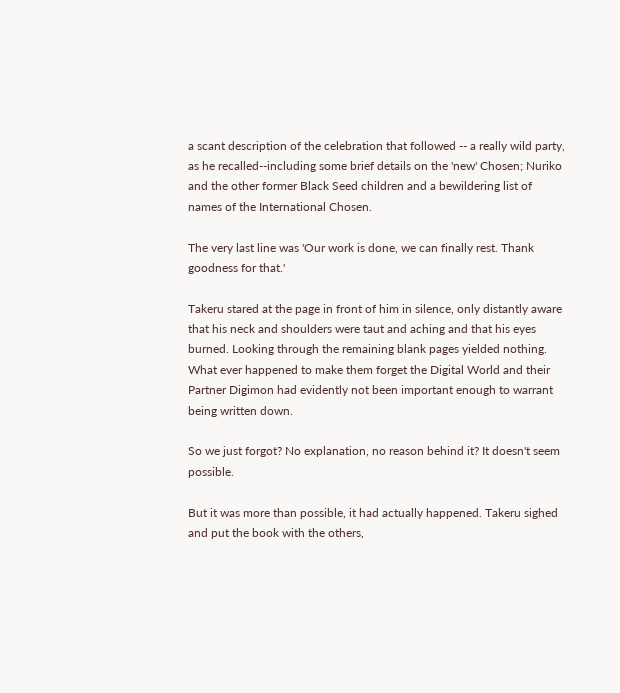a scant description of the celebration that followed -- a really wild party, as he recalled--including some brief details on the 'new' Chosen; Nuriko and the other former Black Seed children and a bewildering list of names of the International Chosen.

The very last line was 'Our work is done, we can finally rest. Thank goodness for that.'

Takeru stared at the page in front of him in silence, only distantly aware that his neck and shoulders were taut and aching and that his eyes burned. Looking through the remaining blank pages yielded nothing. What ever happened to make them forget the Digital World and their Partner Digimon had evidently not been important enough to warrant being written down.

So we just forgot? No explanation, no reason behind it? It doesn't seem possible.

But it was more than possible, it had actually happened. Takeru sighed and put the book with the others,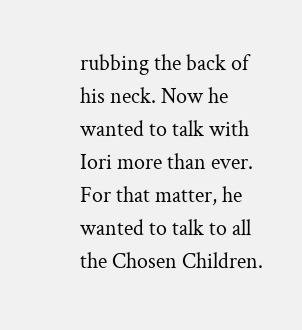rubbing the back of his neck. Now he wanted to talk with Iori more than ever. For that matter, he wanted to talk to all the Chosen Children.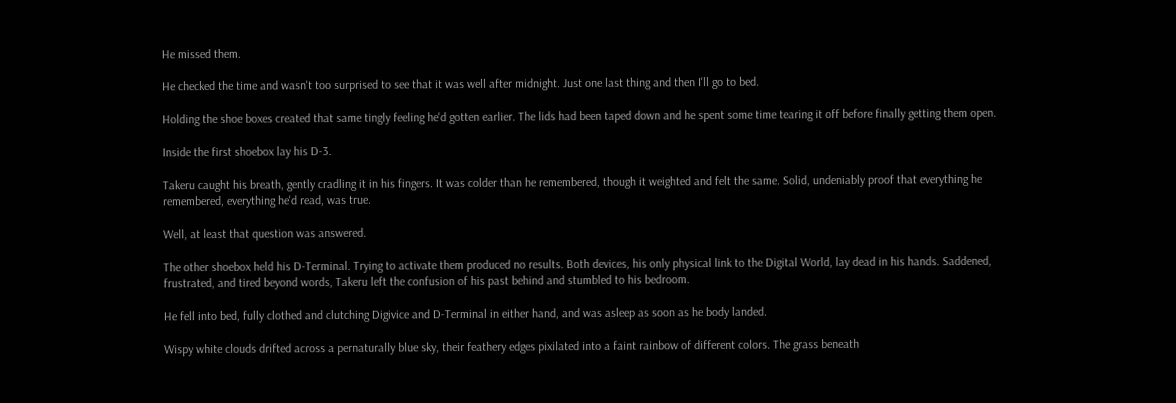He missed them.

He checked the time and wasn't too surprised to see that it was well after midnight. Just one last thing and then I'll go to bed.

Holding the shoe boxes created that same tingly feeling he'd gotten earlier. The lids had been taped down and he spent some time tearing it off before finally getting them open.

Inside the first shoebox lay his D-3.

Takeru caught his breath, gently cradling it in his fingers. It was colder than he remembered, though it weighted and felt the same. Solid, undeniably proof that everything he remembered, everything he'd read, was true.

Well, at least that question was answered.

The other shoebox held his D-Terminal. Trying to activate them produced no results. Both devices, his only physical link to the Digital World, lay dead in his hands. Saddened, frustrated, and tired beyond words, Takeru left the confusion of his past behind and stumbled to his bedroom.

He fell into bed, fully clothed and clutching Digivice and D-Terminal in either hand, and was asleep as soon as he body landed.

Wispy white clouds drifted across a pernaturally blue sky, their feathery edges pixilated into a faint rainbow of different colors. The grass beneath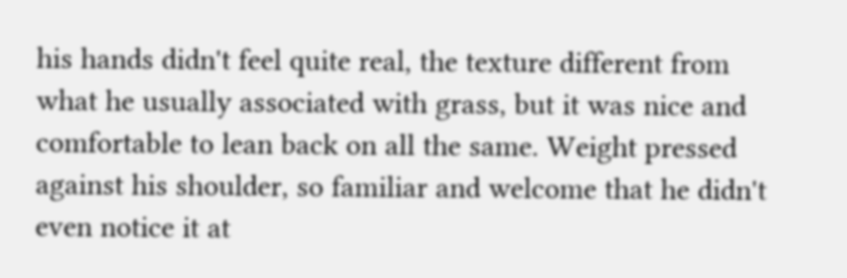his hands didn't feel quite real, the texture different from what he usually associated with grass, but it was nice and comfortable to lean back on all the same. Weight pressed against his shoulder, so familiar and welcome that he didn't even notice it at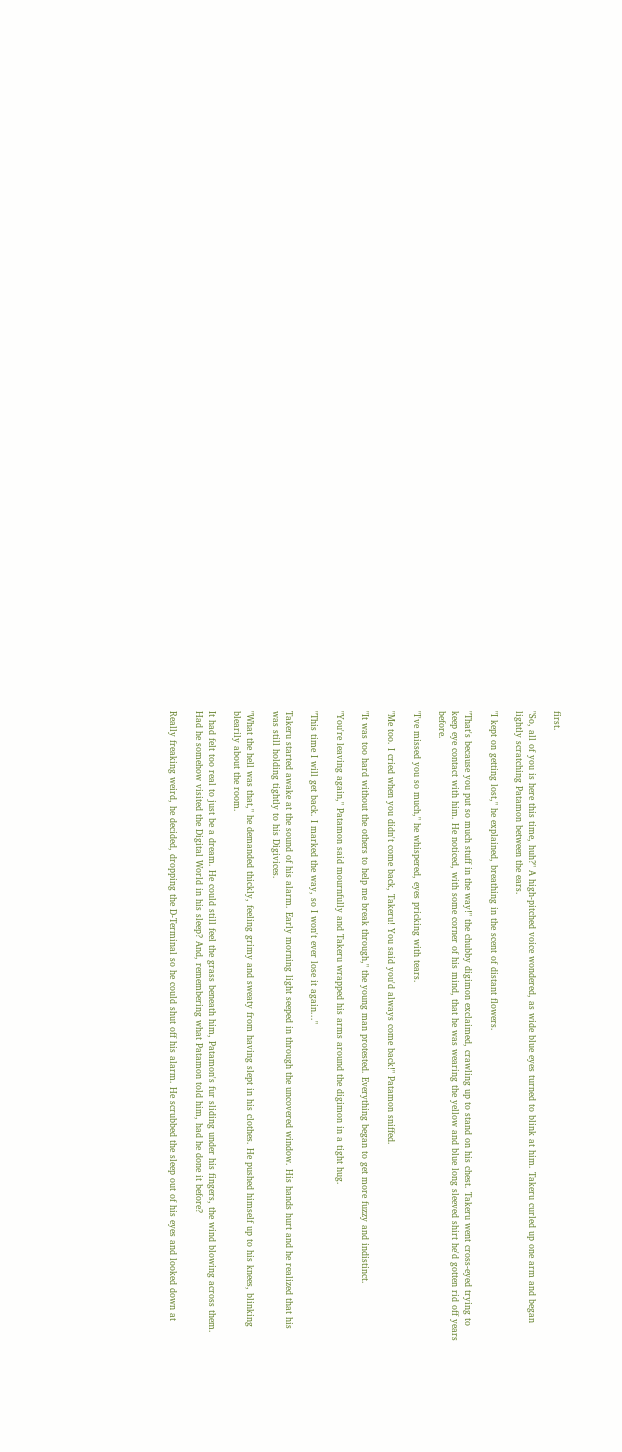first.

"So, all of you is here this time, huh?" A high-pitched voice wondered, as wide blue eyes turned to blink at him. Takeru curled up one arm and began lightly scratching Patamon between the ears.

"I kept on getting lost," he explained, breathing in the scent of distant flowers.

"That's because you put so much stuff in the way!" the chubby digimon exclaimed, crawling up to stand on his chest. Takeru went cross-eyed trying to keep eye contact with him. He noticed, with some corner of his mind, that he was wearing the yellow and blue long sleeved shirt he'd gotten rid off years before.

"I've missed you so much," he whispered, eyes pricking with tears.

"Me too. I cried when you didn't come back, Takeru! You said you'd always come back!" Patamon sniffed.

"It was too hard without the others to help me break through," the young man protested. Everything began to get more fuzzy and indistinct.

"You're leaving again," Patamon said mournfully and Takeru wrapped his arms around the digimon in a tight hug.

"This time I will get back. I marked the way, so I won't ever lose it again..."

Takeru started awake at the sound of his alarm. Early morning light seeped in through the uncovered window. His hands hurt and he realized that his was still holding tightly to his Digivices.

"What the hell was that," he demanded thickly, feeling grimy and sweaty from having slept in his clothes. He pushed himself up to his knees, blinking blearily about the room.

It had felt too real to just be a dream. He could still feel the grass beneath him, Patamon's fur sliding under his fingers, the wind blowing across them. Had he somehow visited the Digital World in his sleep? And, remembering what Patamon told him, had he done it before?

Really freaking weird, he decided, dropping the D-Terminal so he could shut off his alarm. He scrubbed the sleep out of his eyes and looked down at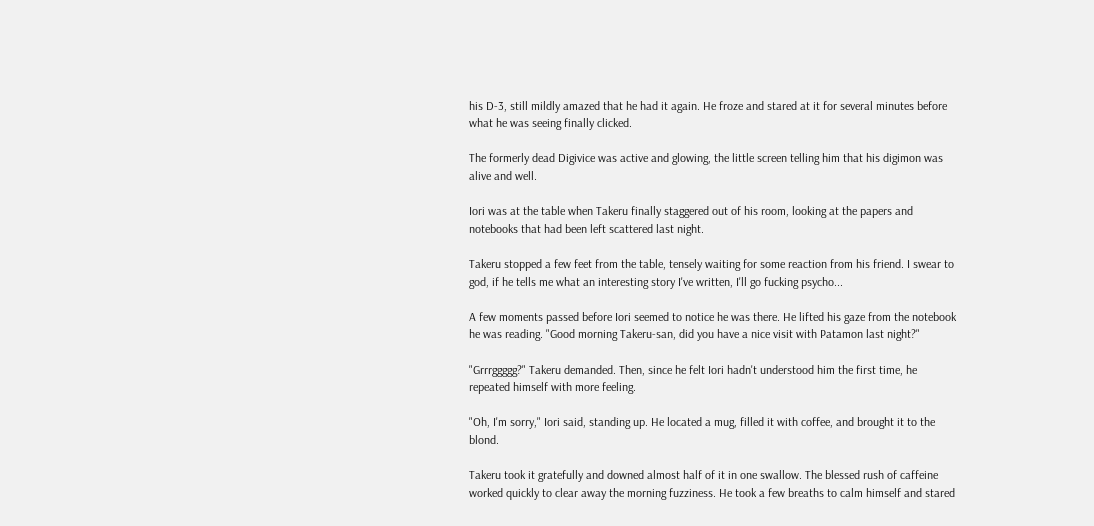his D-3, still mildly amazed that he had it again. He froze and stared at it for several minutes before what he was seeing finally clicked.

The formerly dead Digivice was active and glowing, the little screen telling him that his digimon was alive and well.

Iori was at the table when Takeru finally staggered out of his room, looking at the papers and notebooks that had been left scattered last night.

Takeru stopped a few feet from the table, tensely waiting for some reaction from his friend. I swear to god, if he tells me what an interesting story I've written, I'll go fucking psycho...

A few moments passed before Iori seemed to notice he was there. He lifted his gaze from the notebook he was reading. "Good morning Takeru-san, did you have a nice visit with Patamon last night?"

"Grrrggggg?" Takeru demanded. Then, since he felt Iori hadn't understood him the first time, he repeated himself with more feeling.

"Oh, I'm sorry," Iori said, standing up. He located a mug, filled it with coffee, and brought it to the blond.

Takeru took it gratefully and downed almost half of it in one swallow. The blessed rush of caffeine worked quickly to clear away the morning fuzziness. He took a few breaths to calm himself and stared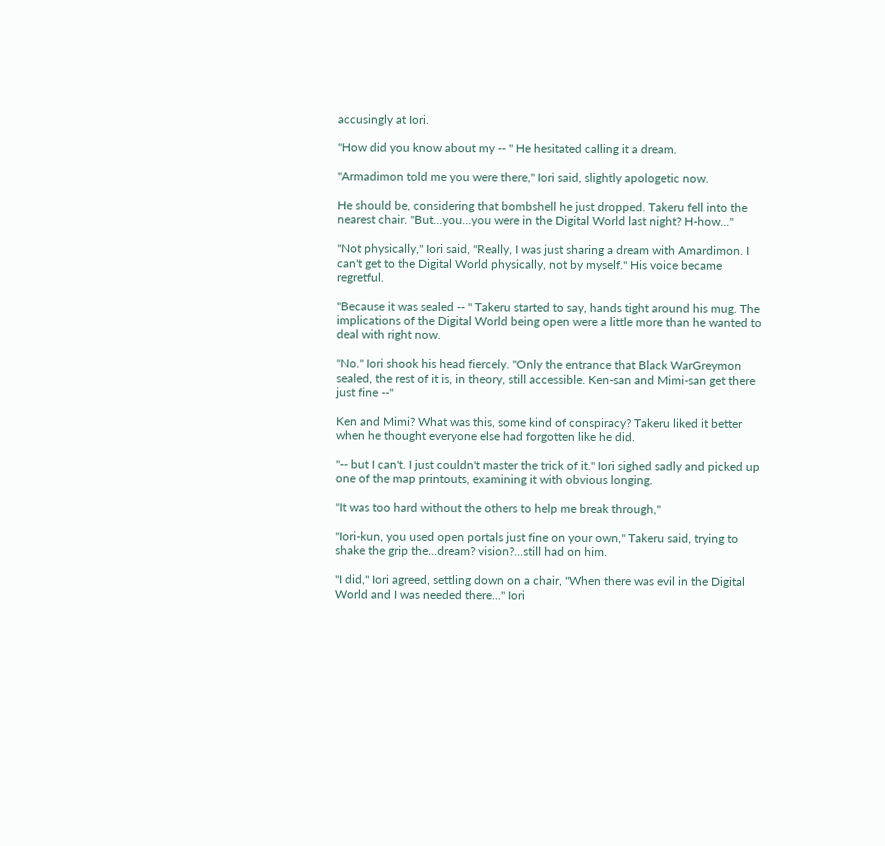accusingly at Iori.

"How did you know about my -- " He hesitated calling it a dream.

"Armadimon told me you were there," Iori said, slightly apologetic now.

He should be, considering that bombshell he just dropped. Takeru fell into the nearest chair. "But...you...you were in the Digital World last night? H-how..."

"Not physically," Iori said, "Really, I was just sharing a dream with Amardimon. I can't get to the Digital World physically, not by myself." His voice became regretful.

"Because it was sealed -- " Takeru started to say, hands tight around his mug. The implications of the Digital World being open were a little more than he wanted to deal with right now.

"No." Iori shook his head fiercely. "Only the entrance that Black WarGreymon sealed, the rest of it is, in theory, still accessible. Ken-san and Mimi-san get there just fine --"

Ken and Mimi? What was this, some kind of conspiracy? Takeru liked it better when he thought everyone else had forgotten like he did.

"-- but I can't. I just couldn't master the trick of it." Iori sighed sadly and picked up one of the map printouts, examining it with obvious longing.

"It was too hard without the others to help me break through,"

"Iori-kun, you used open portals just fine on your own," Takeru said, trying to shake the grip the...dream? vision?...still had on him.

"I did," Iori agreed, settling down on a chair, "When there was evil in the Digital World and I was needed there..." Iori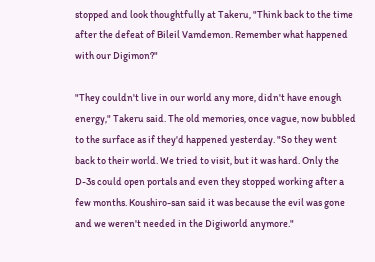stopped and look thoughtfully at Takeru, "Think back to the time after the defeat of Bileil Vamdemon. Remember what happened with our Digimon?"

"They couldn't live in our world any more, didn't have enough energy," Takeru said. The old memories, once vague, now bubbled to the surface as if they'd happened yesterday. "So they went back to their world. We tried to visit, but it was hard. Only the D-3s could open portals and even they stopped working after a few months. Koushiro-san said it was because the evil was gone and we weren't needed in the Digiworld anymore."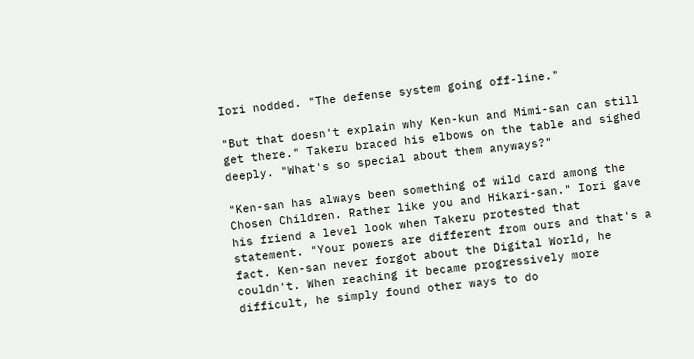Iori nodded. "The defense system going off-line."

"But that doesn't explain why Ken-kun and Mimi-san can still get there." Takeru braced his elbows on the table and sighed deeply. "What's so special about them anyways?"

"Ken-san has always been something of wild card among the Chosen Children. Rather like you and Hikari-san." Iori gave his friend a level look when Takeru protested that statement. "Your powers are different from ours and that's a fact. Ken-san never forgot about the Digital World, he couldn't. When reaching it became progressively more difficult, he simply found other ways to do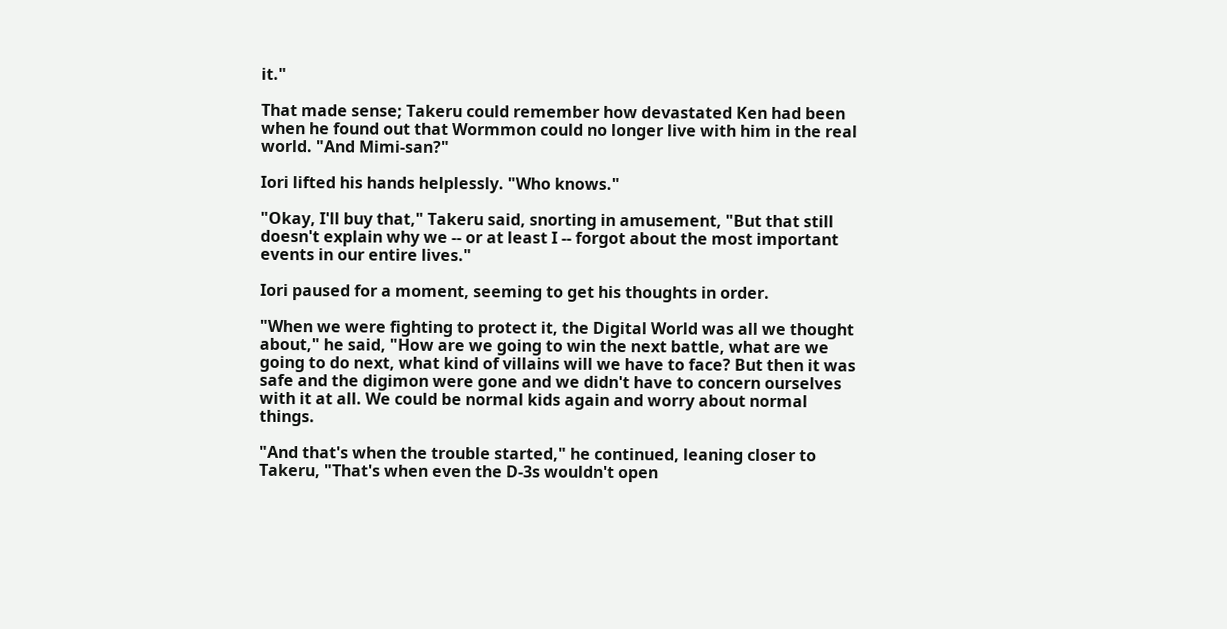it."

That made sense; Takeru could remember how devastated Ken had been when he found out that Wormmon could no longer live with him in the real world. "And Mimi-san?"

Iori lifted his hands helplessly. "Who knows."

"Okay, I'll buy that," Takeru said, snorting in amusement, "But that still doesn't explain why we -- or at least I -- forgot about the most important events in our entire lives."

Iori paused for a moment, seeming to get his thoughts in order.

"When we were fighting to protect it, the Digital World was all we thought about," he said, "How are we going to win the next battle, what are we going to do next, what kind of villains will we have to face? But then it was safe and the digimon were gone and we didn't have to concern ourselves with it at all. We could be normal kids again and worry about normal things.

"And that's when the trouble started," he continued, leaning closer to Takeru, "That's when even the D-3s wouldn't open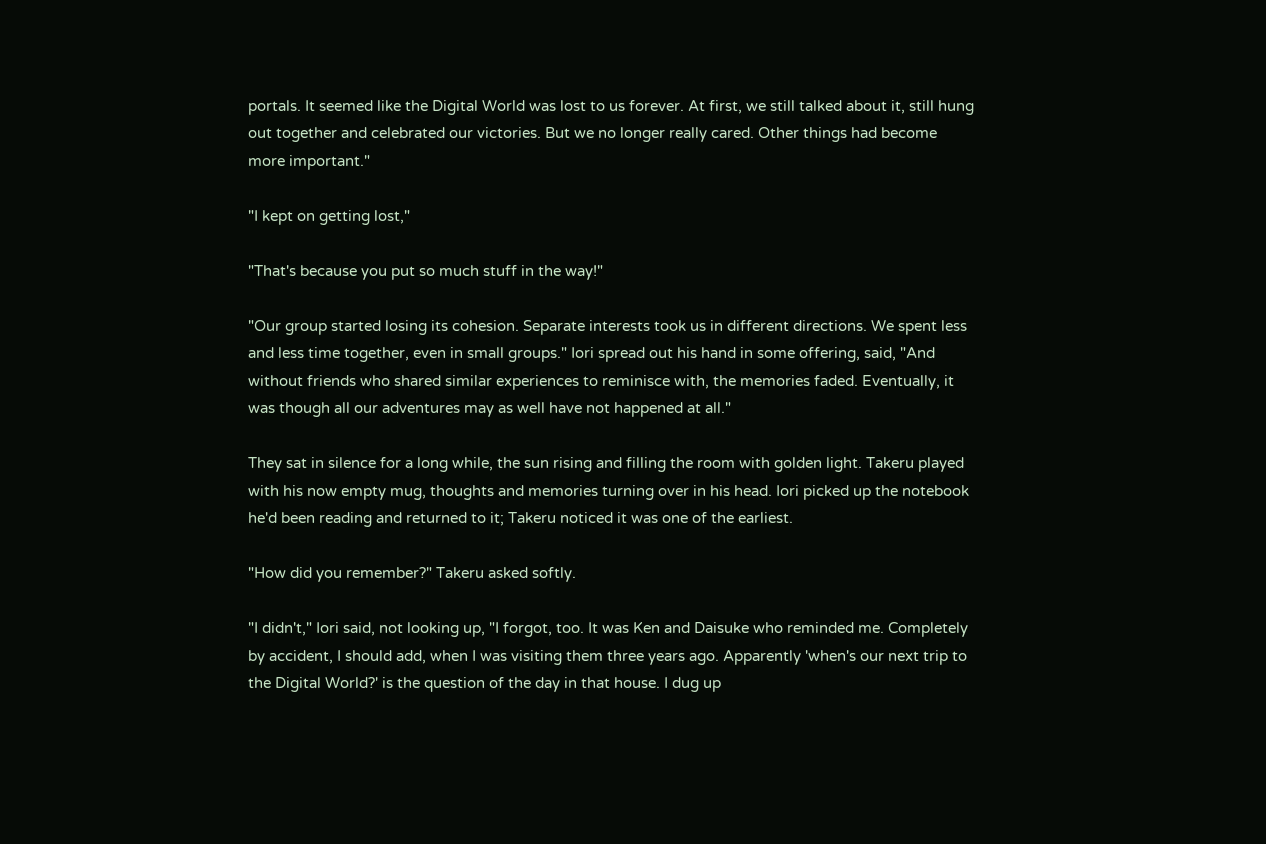portals. It seemed like the Digital World was lost to us forever. At first, we still talked about it, still hung out together and celebrated our victories. But we no longer really cared. Other things had become more important."

"I kept on getting lost,"

"That's because you put so much stuff in the way!"

"Our group started losing its cohesion. Separate interests took us in different directions. We spent less and less time together, even in small groups." Iori spread out his hand in some offering, said, "And without friends who shared similar experiences to reminisce with, the memories faded. Eventually, it was though all our adventures may as well have not happened at all."

They sat in silence for a long while, the sun rising and filling the room with golden light. Takeru played with his now empty mug, thoughts and memories turning over in his head. Iori picked up the notebook he'd been reading and returned to it; Takeru noticed it was one of the earliest.

"How did you remember?" Takeru asked softly.

"I didn't," Iori said, not looking up, "I forgot, too. It was Ken and Daisuke who reminded me. Completely by accident, I should add, when I was visiting them three years ago. Apparently 'when's our next trip to the Digital World?' is the question of the day in that house. I dug up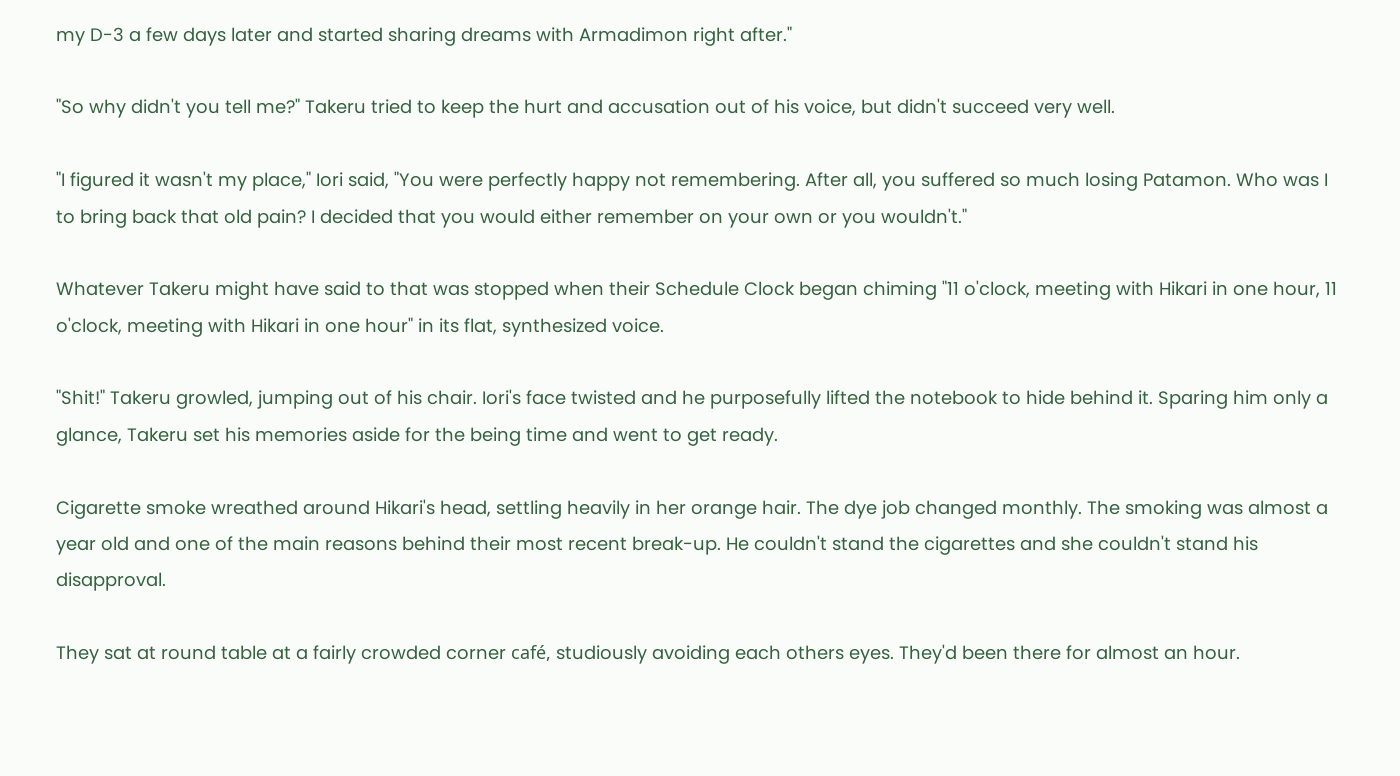my D-3 a few days later and started sharing dreams with Armadimon right after."

"So why didn't you tell me?" Takeru tried to keep the hurt and accusation out of his voice, but didn't succeed very well.

"I figured it wasn't my place," Iori said, "You were perfectly happy not remembering. After all, you suffered so much losing Patamon. Who was I to bring back that old pain? I decided that you would either remember on your own or you wouldn't."

Whatever Takeru might have said to that was stopped when their Schedule Clock began chiming "11 o'clock, meeting with Hikari in one hour, 11 o'clock, meeting with Hikari in one hour" in its flat, synthesized voice.

"Shit!" Takeru growled, jumping out of his chair. Iori's face twisted and he purposefully lifted the notebook to hide behind it. Sparing him only a glance, Takeru set his memories aside for the being time and went to get ready.

Cigarette smoke wreathed around Hikari's head, settling heavily in her orange hair. The dye job changed monthly. The smoking was almost a year old and one of the main reasons behind their most recent break-up. He couldn't stand the cigarettes and she couldn't stand his disapproval.

They sat at round table at a fairly crowded corner café, studiously avoiding each others eyes. They'd been there for almost an hour.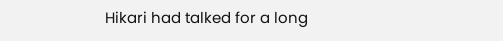Hikari had talked for a long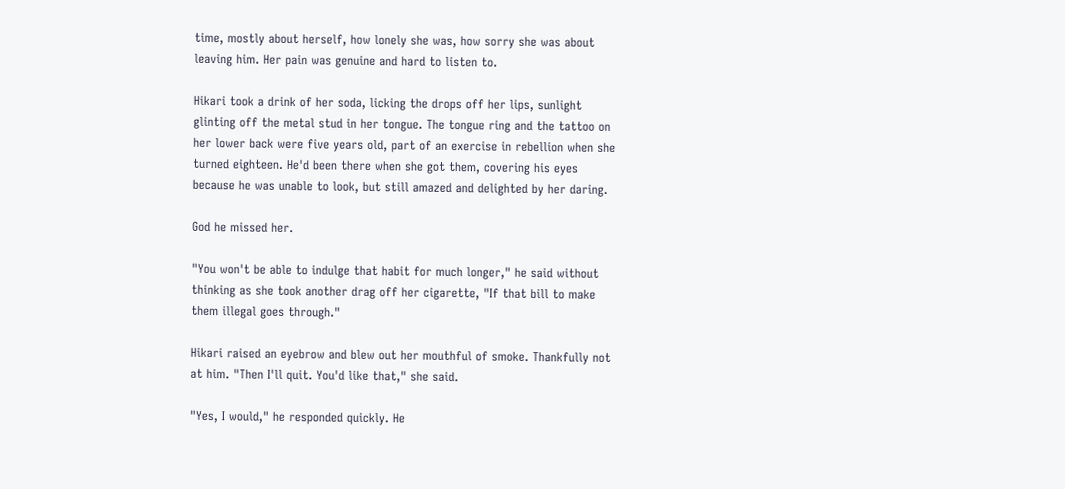time, mostly about herself, how lonely she was, how sorry she was about leaving him. Her pain was genuine and hard to listen to.

Hikari took a drink of her soda, licking the drops off her lips, sunlight glinting off the metal stud in her tongue. The tongue ring and the tattoo on her lower back were five years old, part of an exercise in rebellion when she turned eighteen. He'd been there when she got them, covering his eyes because he was unable to look, but still amazed and delighted by her daring.

God he missed her.

"You won't be able to indulge that habit for much longer," he said without thinking as she took another drag off her cigarette, "If that bill to make them illegal goes through."

Hikari raised an eyebrow and blew out her mouthful of smoke. Thankfully not at him. "Then I'll quit. You'd like that," she said.

"Yes, I would," he responded quickly. He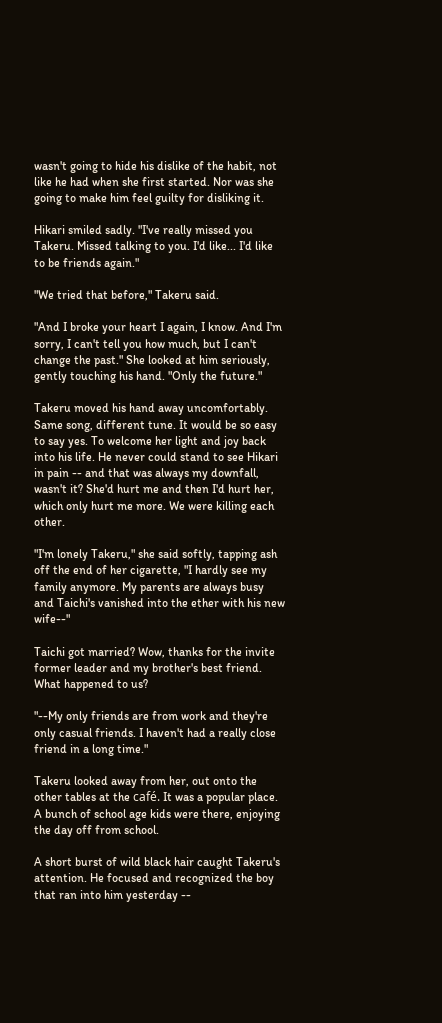wasn't going to hide his dislike of the habit, not like he had when she first started. Nor was she going to make him feel guilty for disliking it.

Hikari smiled sadly. "I've really missed you Takeru. Missed talking to you. I'd like... I'd like to be friends again."

"We tried that before," Takeru said.

"And I broke your heart I again, I know. And I'm sorry, I can't tell you how much, but I can't change the past." She looked at him seriously, gently touching his hand. "Only the future."

Takeru moved his hand away uncomfortably. Same song, different tune. It would be so easy to say yes. To welcome her light and joy back into his life. He never could stand to see Hikari in pain -- and that was always my downfall, wasn't it? She'd hurt me and then I'd hurt her, which only hurt me more. We were killing each other.

"I'm lonely Takeru," she said softly, tapping ash off the end of her cigarette, "I hardly see my family anymore. My parents are always busy and Taichi's vanished into the ether with his new wife--"

Taichi got married? Wow, thanks for the invite former leader and my brother's best friend. What happened to us?

"--My only friends are from work and they're only casual friends. I haven't had a really close friend in a long time."

Takeru looked away from her, out onto the other tables at the café. It was a popular place. A bunch of school age kids were there, enjoying the day off from school.

A short burst of wild black hair caught Takeru's attention. He focused and recognized the boy that ran into him yesterday --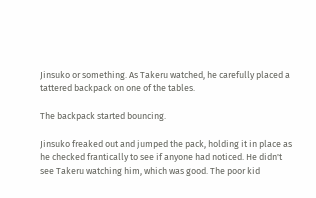Jinsuko or something. As Takeru watched, he carefully placed a tattered backpack on one of the tables.

The backpack started bouncing.

Jinsuko freaked out and jumped the pack, holding it in place as he checked frantically to see if anyone had noticed. He didn't see Takeru watching him, which was good. The poor kid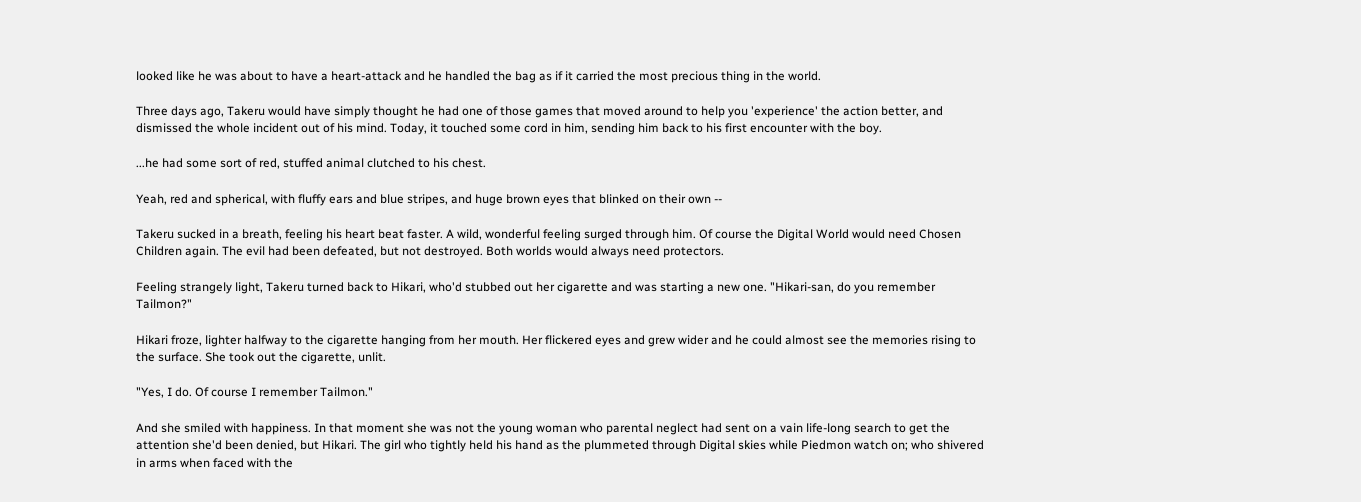looked like he was about to have a heart-attack and he handled the bag as if it carried the most precious thing in the world.

Three days ago, Takeru would have simply thought he had one of those games that moved around to help you 'experience' the action better, and dismissed the whole incident out of his mind. Today, it touched some cord in him, sending him back to his first encounter with the boy.

...he had some sort of red, stuffed animal clutched to his chest.

Yeah, red and spherical, with fluffy ears and blue stripes, and huge brown eyes that blinked on their own --

Takeru sucked in a breath, feeling his heart beat faster. A wild, wonderful feeling surged through him. Of course the Digital World would need Chosen Children again. The evil had been defeated, but not destroyed. Both worlds would always need protectors.

Feeling strangely light, Takeru turned back to Hikari, who'd stubbed out her cigarette and was starting a new one. "Hikari-san, do you remember Tailmon?"

Hikari froze, lighter halfway to the cigarette hanging from her mouth. Her flickered eyes and grew wider and he could almost see the memories rising to the surface. She took out the cigarette, unlit.

"Yes, I do. Of course I remember Tailmon."

And she smiled with happiness. In that moment she was not the young woman who parental neglect had sent on a vain life-long search to get the attention she'd been denied, but Hikari. The girl who tightly held his hand as the plummeted through Digital skies while Piedmon watch on; who shivered in arms when faced with the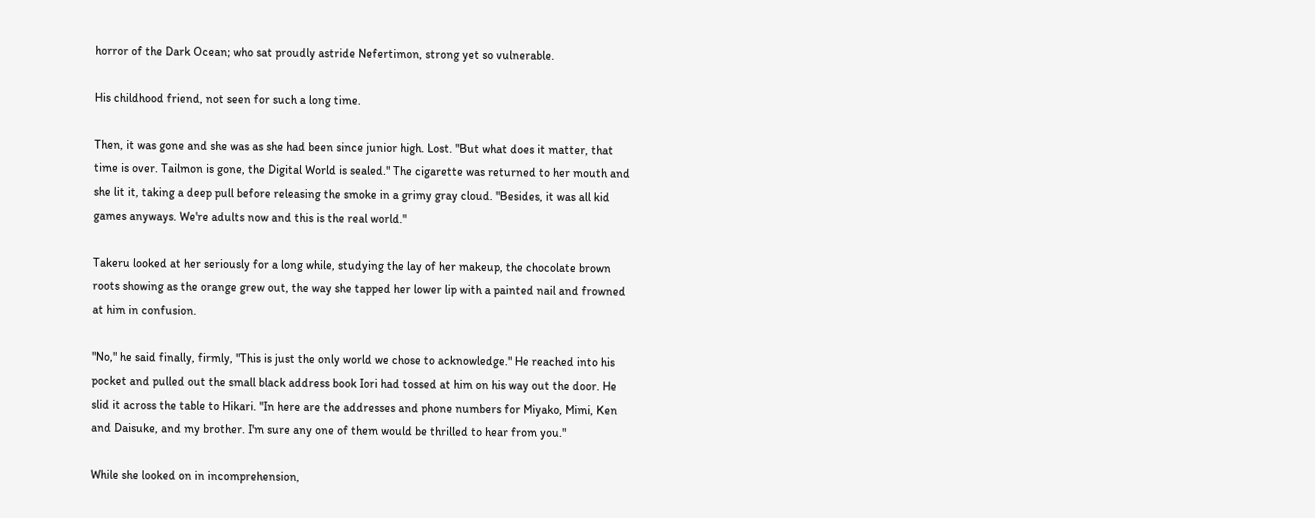horror of the Dark Ocean; who sat proudly astride Nefertimon, strong yet so vulnerable.

His childhood friend, not seen for such a long time.

Then, it was gone and she was as she had been since junior high. Lost. "But what does it matter, that time is over. Tailmon is gone, the Digital World is sealed." The cigarette was returned to her mouth and she lit it, taking a deep pull before releasing the smoke in a grimy gray cloud. "Besides, it was all kid games anyways. We're adults now and this is the real world."

Takeru looked at her seriously for a long while, studying the lay of her makeup, the chocolate brown roots showing as the orange grew out, the way she tapped her lower lip with a painted nail and frowned at him in confusion.

"No," he said finally, firmly, "This is just the only world we chose to acknowledge." He reached into his pocket and pulled out the small black address book Iori had tossed at him on his way out the door. He slid it across the table to Hikari. "In here are the addresses and phone numbers for Miyako, Mimi, Ken and Daisuke, and my brother. I'm sure any one of them would be thrilled to hear from you."

While she looked on in incomprehension,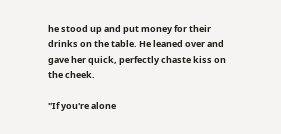he stood up and put money for their drinks on the table. He leaned over and gave her quick, perfectly chaste kiss on the cheek.

"If you're alone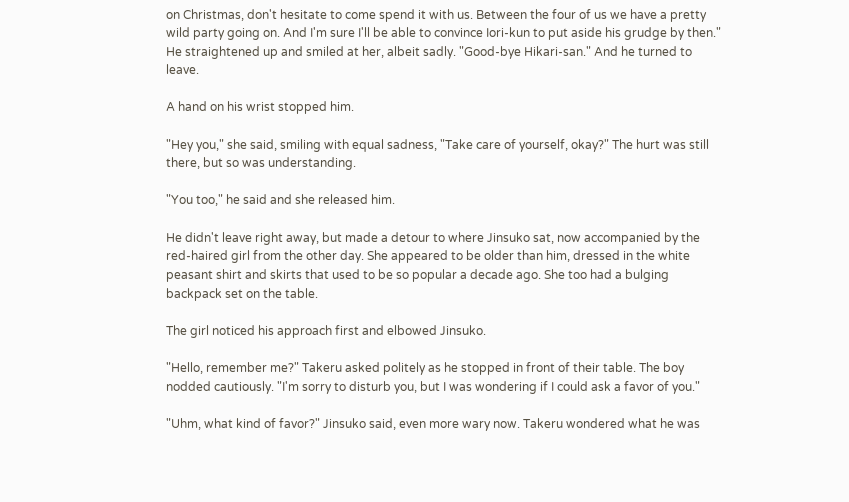on Christmas, don't hesitate to come spend it with us. Between the four of us we have a pretty wild party going on. And I'm sure I'll be able to convince Iori-kun to put aside his grudge by then." He straightened up and smiled at her, albeit sadly. "Good-bye Hikari-san." And he turned to leave.

A hand on his wrist stopped him.

"Hey you," she said, smiling with equal sadness, "Take care of yourself, okay?" The hurt was still there, but so was understanding.

"You too," he said and she released him.

He didn't leave right away, but made a detour to where Jinsuko sat, now accompanied by the red-haired girl from the other day. She appeared to be older than him, dressed in the white peasant shirt and skirts that used to be so popular a decade ago. She too had a bulging backpack set on the table.

The girl noticed his approach first and elbowed Jinsuko.

"Hello, remember me?" Takeru asked politely as he stopped in front of their table. The boy nodded cautiously. "I'm sorry to disturb you, but I was wondering if I could ask a favor of you."

"Uhm, what kind of favor?" Jinsuko said, even more wary now. Takeru wondered what he was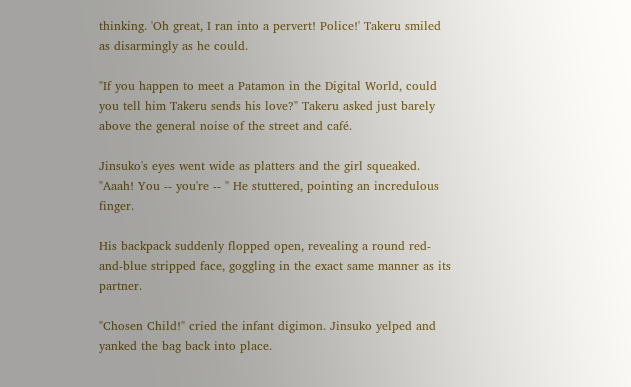thinking. 'Oh great, I ran into a pervert! Police!' Takeru smiled as disarmingly as he could.

"If you happen to meet a Patamon in the Digital World, could you tell him Takeru sends his love?" Takeru asked just barely above the general noise of the street and café.

Jinsuko's eyes went wide as platters and the girl squeaked. "Aaah! You -- you're -- " He stuttered, pointing an incredulous finger.

His backpack suddenly flopped open, revealing a round red-and-blue stripped face, goggling in the exact same manner as its partner.

"Chosen Child!" cried the infant digimon. Jinsuko yelped and yanked the bag back into place.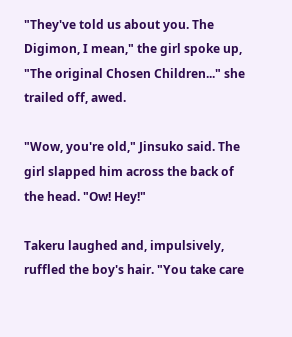"They've told us about you. The Digimon, I mean," the girl spoke up, "The original Chosen Children..." she trailed off, awed.

"Wow, you're old," Jinsuko said. The girl slapped him across the back of the head. "Ow! Hey!"

Takeru laughed and, impulsively, ruffled the boy's hair. "You take care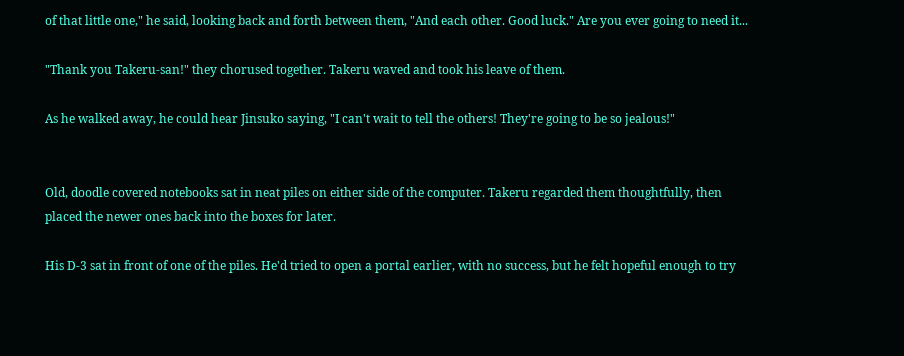of that little one," he said, looking back and forth between them, "And each other. Good luck." Are you ever going to need it...

"Thank you Takeru-san!" they chorused together. Takeru waved and took his leave of them.

As he walked away, he could hear Jinsuko saying, "I can't wait to tell the others! They're going to be so jealous!"


Old, doodle covered notebooks sat in neat piles on either side of the computer. Takeru regarded them thoughtfully, then placed the newer ones back into the boxes for later.

His D-3 sat in front of one of the piles. He'd tried to open a portal earlier, with no success, but he felt hopeful enough to try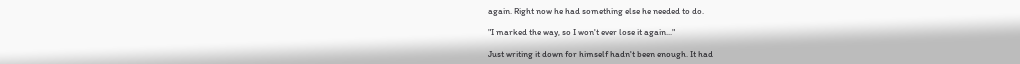again. Right now he had something else he needed to do.

"I marked the way, so I won't ever lose it again..."

Just writing it down for himself hadn't been enough. It had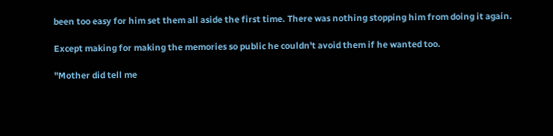been too easy for him set them all aside the first time. There was nothing stopping him from doing it again.

Except making for making the memories so public he couldn't avoid them if he wanted too.

"Mother did tell me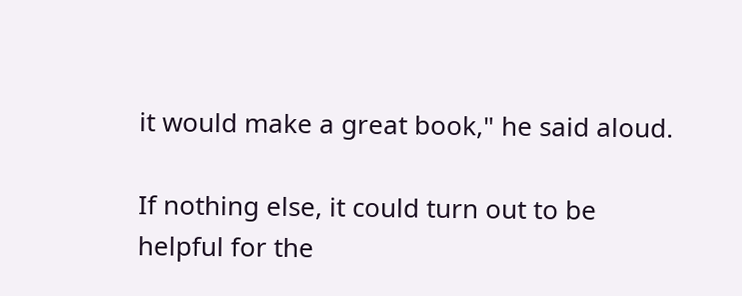it would make a great book," he said aloud.

If nothing else, it could turn out to be helpful for the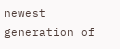newest generation of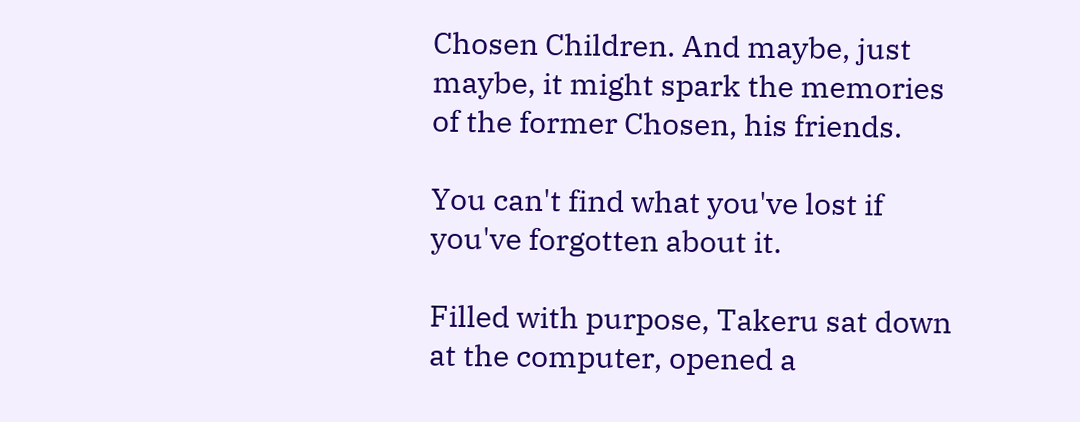Chosen Children. And maybe, just maybe, it might spark the memories of the former Chosen, his friends.

You can't find what you've lost if you've forgotten about it.

Filled with purpose, Takeru sat down at the computer, opened a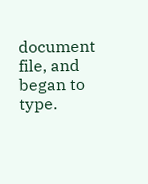document file, and began to type.